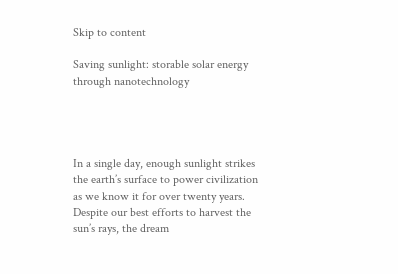Skip to content

Saving sunlight: storable solar energy through nanotechnology




In a single day, enough sunlight strikes the earth’s surface to power civilization as we know it for over twenty years. Despite our best efforts to harvest the sun’s rays, the dream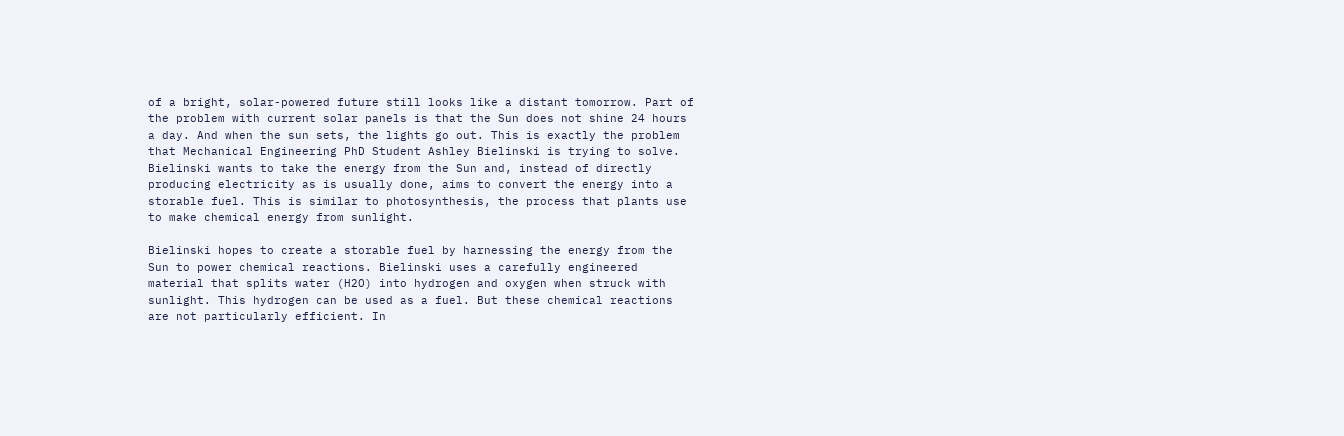of a bright, solar-powered future still looks like a distant tomorrow. Part of the problem with current solar panels is that the Sun does not shine 24 hours a day. And when the sun sets, the lights go out. This is exactly the problem that Mechanical Engineering PhD Student Ashley Bielinski is trying to solve. Bielinski wants to take the energy from the Sun and, instead of directly producing electricity as is usually done, aims to convert the energy into a storable fuel. This is similar to photosynthesis, the process that plants use to make chemical energy from sunlight.

Bielinski hopes to create a storable fuel by harnessing the energy from the Sun to power chemical reactions. Bielinski uses a carefully engineered material that splits water (H2O) into hydrogen and oxygen when struck with sunlight. This hydrogen can be used as a fuel. But these chemical reactions are not particularly efficient. In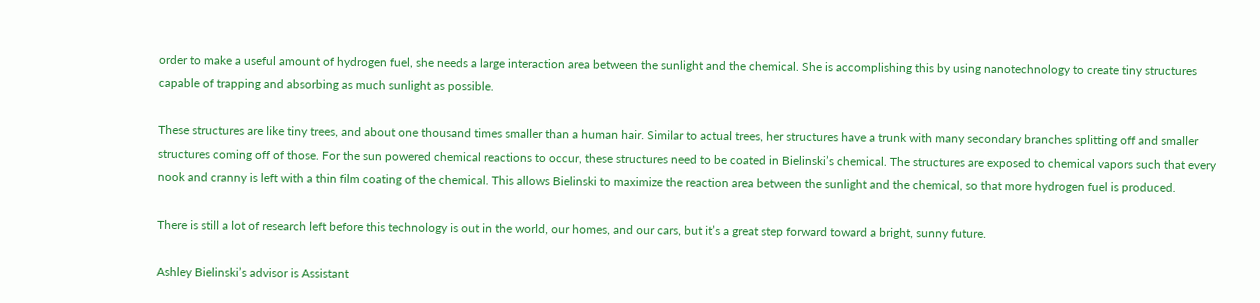order to make a useful amount of hydrogen fuel, she needs a large interaction area between the sunlight and the chemical. She is accomplishing this by using nanotechnology to create tiny structures capable of trapping and absorbing as much sunlight as possible.

These structures are like tiny trees, and about one thousand times smaller than a human hair. Similar to actual trees, her structures have a trunk with many secondary branches splitting off and smaller structures coming off of those. For the sun powered chemical reactions to occur, these structures need to be coated in Bielinski’s chemical. The structures are exposed to chemical vapors such that every nook and cranny is left with a thin film coating of the chemical. This allows Bielinski to maximize the reaction area between the sunlight and the chemical, so that more hydrogen fuel is produced.

There is still a lot of research left before this technology is out in the world, our homes, and our cars, but it’s a great step forward toward a bright, sunny future.

Ashley Bielinski’s advisor is Assistant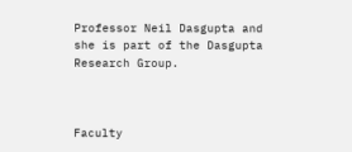Professor Neil Dasgupta and she is part of the Dasgupta Research Group.



Faculty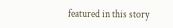featured in this story